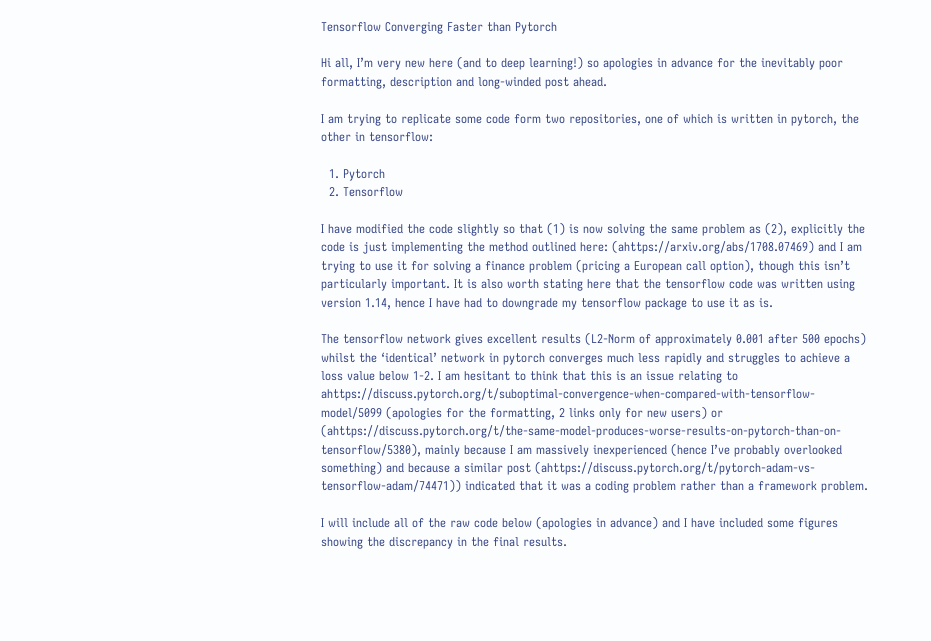Tensorflow Converging Faster than Pytorch

Hi all, I’m very new here (and to deep learning!) so apologies in advance for the inevitably poor formatting, description and long-winded post ahead.

I am trying to replicate some code form two repositories, one of which is written in pytorch, the other in tensorflow:

  1. Pytorch
  2. Tensorflow

I have modified the code slightly so that (1) is now solving the same problem as (2), explicitly the code is just implementing the method outlined here: (ahttps://arxiv.org/abs/1708.07469) and I am trying to use it for solving a finance problem (pricing a European call option), though this isn’t particularly important. It is also worth stating here that the tensorflow code was written using version 1.14, hence I have had to downgrade my tensorflow package to use it as is.

The tensorflow network gives excellent results (L2-Norm of approximately 0.001 after 500 epochs) whilst the ‘identical’ network in pytorch converges much less rapidly and struggles to achieve a loss value below 1-2. I am hesitant to think that this is an issue relating to ahttps://discuss.pytorch.org/t/suboptimal-convergence-when-compared-with-tensorflow-model/5099 (apologies for the formatting, 2 links only for new users) or (ahttps://discuss.pytorch.org/t/the-same-model-produces-worse-results-on-pytorch-than-on-tensorflow/5380), mainly because I am massively inexperienced (hence I’ve probably overlooked something) and because a similar post (ahttps://discuss.pytorch.org/t/pytorch-adam-vs-tensorflow-adam/74471)) indicated that it was a coding problem rather than a framework problem.

I will include all of the raw code below (apologies in advance) and I have included some figures showing the discrepancy in the final results.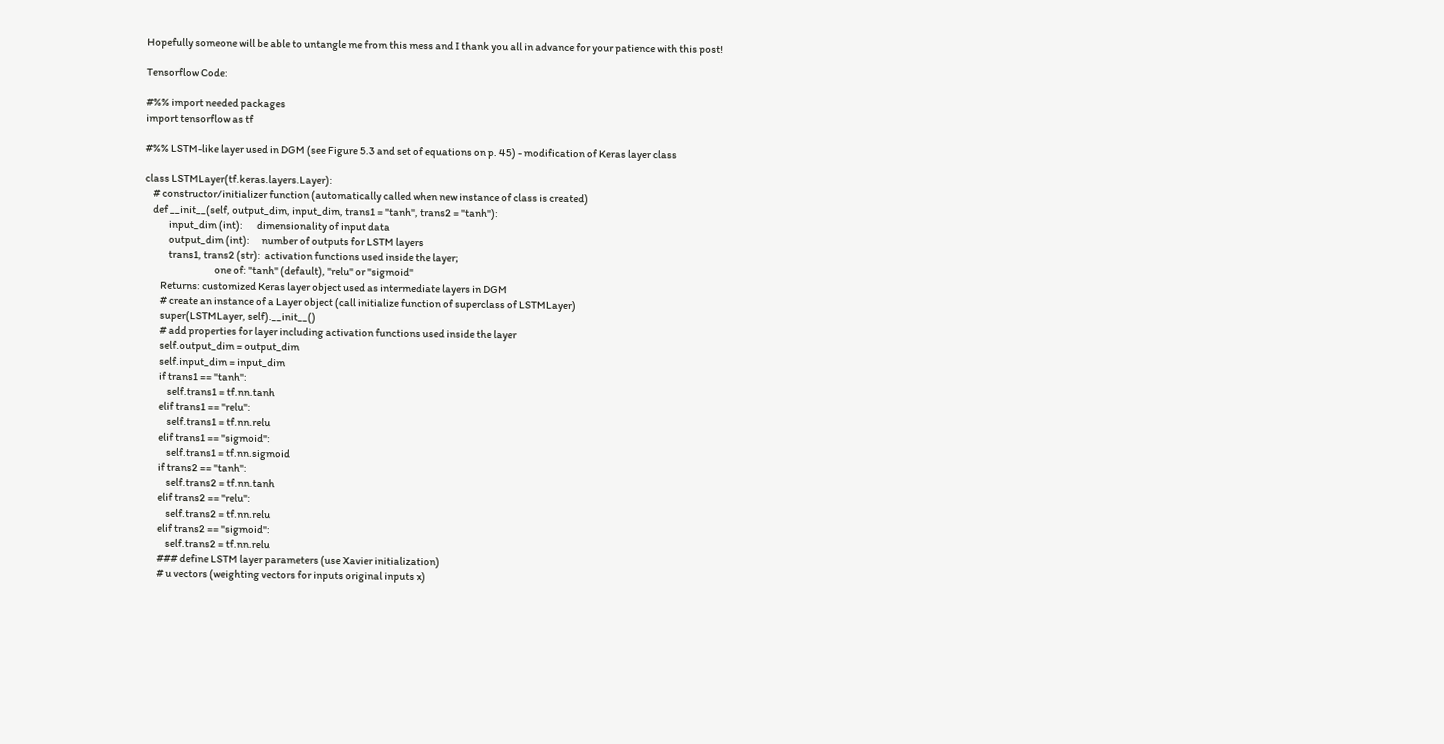Hopefully someone will be able to untangle me from this mess and I thank you all in advance for your patience with this post!

Tensorflow Code:

#%% import needed packages
import tensorflow as tf

#%% LSTM-like layer used in DGM (see Figure 5.3 and set of equations on p. 45) - modification of Keras layer class

class LSTMLayer(tf.keras.layers.Layer):
    # constructor/initializer function (automatically called when new instance of class is created)
    def __init__(self, output_dim, input_dim, trans1 = "tanh", trans2 = "tanh"):
            input_dim (int):       dimensionality of input data
            output_dim (int):      number of outputs for LSTM layers
            trans1, trans2 (str):  activation functions used inside the layer;
                                   one of: "tanh" (default), "relu" or "sigmoid"
        Returns: customized Keras layer object used as intermediate layers in DGM
        # create an instance of a Layer object (call initialize function of superclass of LSTMLayer)
        super(LSTMLayer, self).__init__()
        # add properties for layer including activation functions used inside the layer
        self.output_dim = output_dim
        self.input_dim = input_dim
        if trans1 == "tanh":
            self.trans1 = tf.nn.tanh
        elif trans1 == "relu":
            self.trans1 = tf.nn.relu
        elif trans1 == "sigmoid":
            self.trans1 = tf.nn.sigmoid
        if trans2 == "tanh":
            self.trans2 = tf.nn.tanh
        elif trans2 == "relu":
            self.trans2 = tf.nn.relu
        elif trans2 == "sigmoid":
            self.trans2 = tf.nn.relu
        ### define LSTM layer parameters (use Xavier initialization)
        # u vectors (weighting vectors for inputs original inputs x)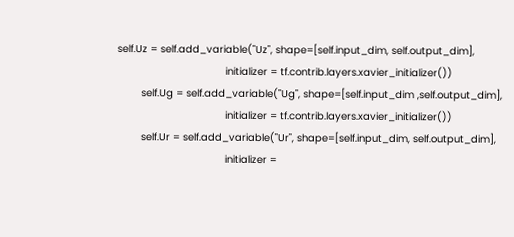self.Uz = self.add_variable("Uz", shape=[self.input_dim, self.output_dim],
                                    initializer = tf.contrib.layers.xavier_initializer())
        self.Ug = self.add_variable("Ug", shape=[self.input_dim ,self.output_dim],
                                    initializer = tf.contrib.layers.xavier_initializer())
        self.Ur = self.add_variable("Ur", shape=[self.input_dim, self.output_dim],
                                    initializer =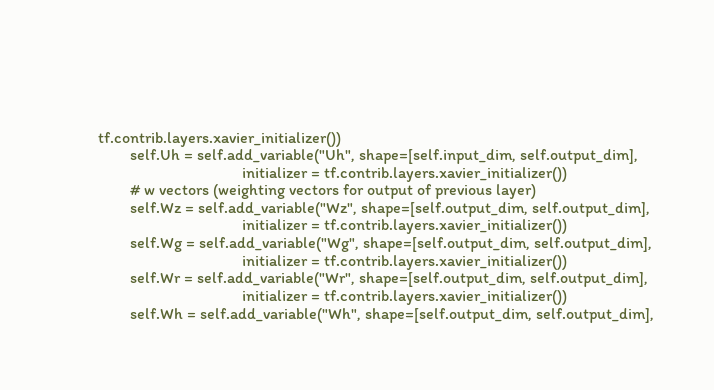tf.contrib.layers.xavier_initializer())
        self.Uh = self.add_variable("Uh", shape=[self.input_dim, self.output_dim],
                                    initializer = tf.contrib.layers.xavier_initializer())
        # w vectors (weighting vectors for output of previous layer)
        self.Wz = self.add_variable("Wz", shape=[self.output_dim, self.output_dim],
                                    initializer = tf.contrib.layers.xavier_initializer())
        self.Wg = self.add_variable("Wg", shape=[self.output_dim, self.output_dim],
                                    initializer = tf.contrib.layers.xavier_initializer())
        self.Wr = self.add_variable("Wr", shape=[self.output_dim, self.output_dim],
                                    initializer = tf.contrib.layers.xavier_initializer())
        self.Wh = self.add_variable("Wh", shape=[self.output_dim, self.output_dim],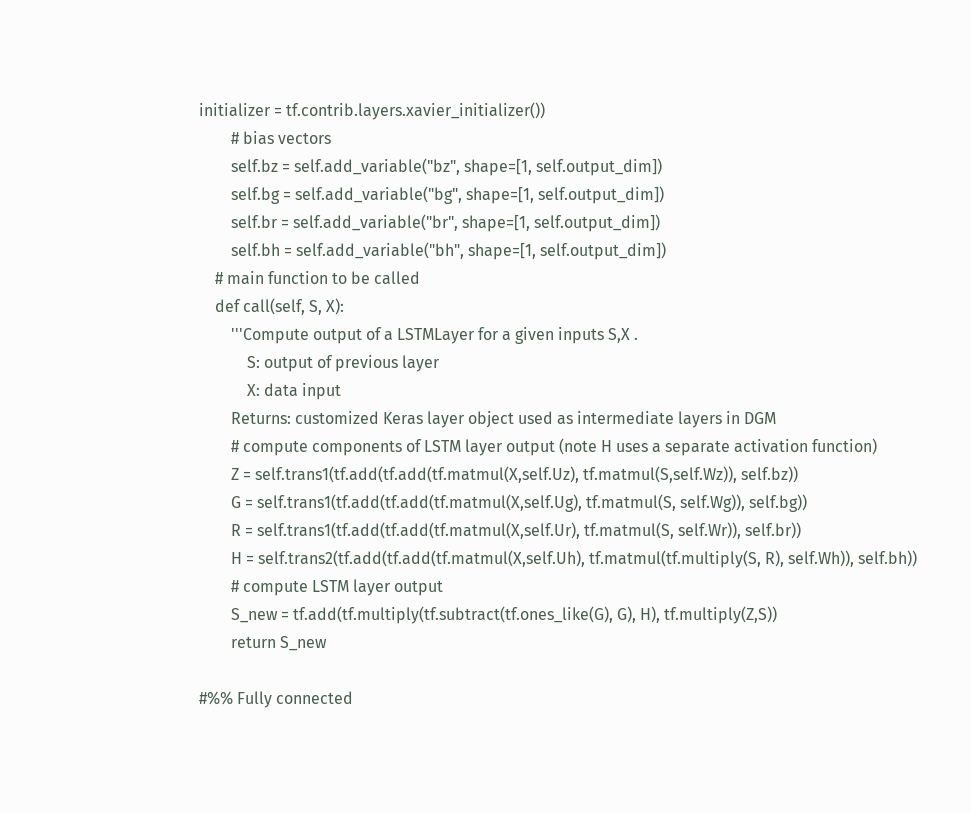initializer = tf.contrib.layers.xavier_initializer())
        # bias vectors
        self.bz = self.add_variable("bz", shape=[1, self.output_dim])
        self.bg = self.add_variable("bg", shape=[1, self.output_dim])
        self.br = self.add_variable("br", shape=[1, self.output_dim])
        self.bh = self.add_variable("bh", shape=[1, self.output_dim])
    # main function to be called
    def call(self, S, X):
        '''Compute output of a LSTMLayer for a given inputs S,X .
            S: output of previous layer
            X: data input
        Returns: customized Keras layer object used as intermediate layers in DGM
        # compute components of LSTM layer output (note H uses a separate activation function)
        Z = self.trans1(tf.add(tf.add(tf.matmul(X,self.Uz), tf.matmul(S,self.Wz)), self.bz))
        G = self.trans1(tf.add(tf.add(tf.matmul(X,self.Ug), tf.matmul(S, self.Wg)), self.bg))
        R = self.trans1(tf.add(tf.add(tf.matmul(X,self.Ur), tf.matmul(S, self.Wr)), self.br))
        H = self.trans2(tf.add(tf.add(tf.matmul(X,self.Uh), tf.matmul(tf.multiply(S, R), self.Wh)), self.bh))
        # compute LSTM layer output
        S_new = tf.add(tf.multiply(tf.subtract(tf.ones_like(G), G), H), tf.multiply(Z,S))
        return S_new

#%% Fully connected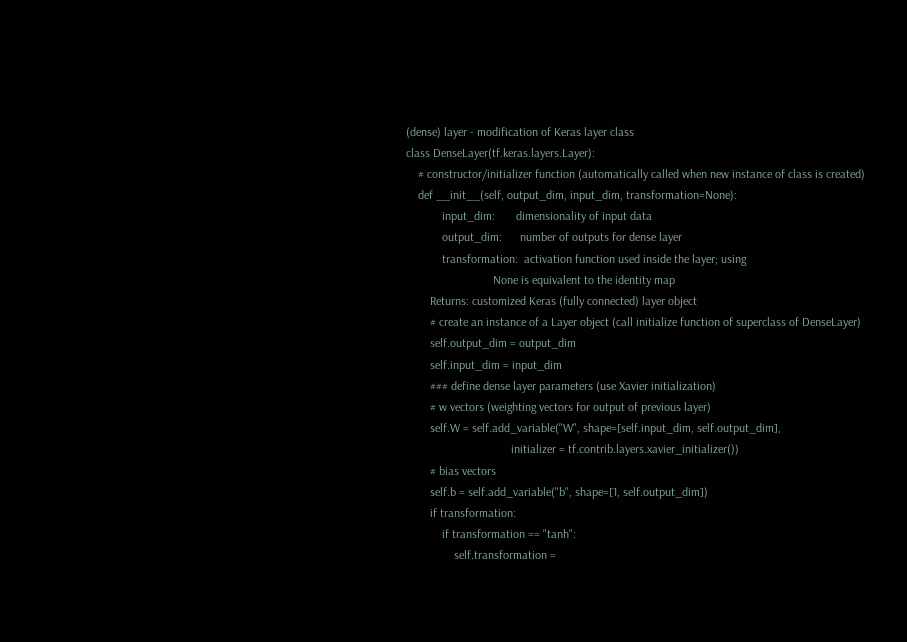(dense) layer - modification of Keras layer class
class DenseLayer(tf.keras.layers.Layer):
    # constructor/initializer function (automatically called when new instance of class is created)
    def __init__(self, output_dim, input_dim, transformation=None):
            input_dim:       dimensionality of input data
            output_dim:      number of outputs for dense layer
            transformation:  activation function used inside the layer; using
                             None is equivalent to the identity map
        Returns: customized Keras (fully connected) layer object
        # create an instance of a Layer object (call initialize function of superclass of DenseLayer)
        self.output_dim = output_dim
        self.input_dim = input_dim
        ### define dense layer parameters (use Xavier initialization)
        # w vectors (weighting vectors for output of previous layer)
        self.W = self.add_variable("W", shape=[self.input_dim, self.output_dim],
                                   initializer = tf.contrib.layers.xavier_initializer())
        # bias vectors
        self.b = self.add_variable("b", shape=[1, self.output_dim])
        if transformation:
            if transformation == "tanh":
                self.transformation =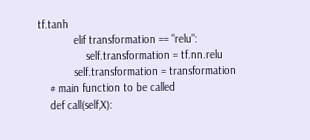tf.tanh
            elif transformation == "relu":
                self.transformation = tf.nn.relu
            self.transformation = transformation
    # main function to be called
    def call(self,X):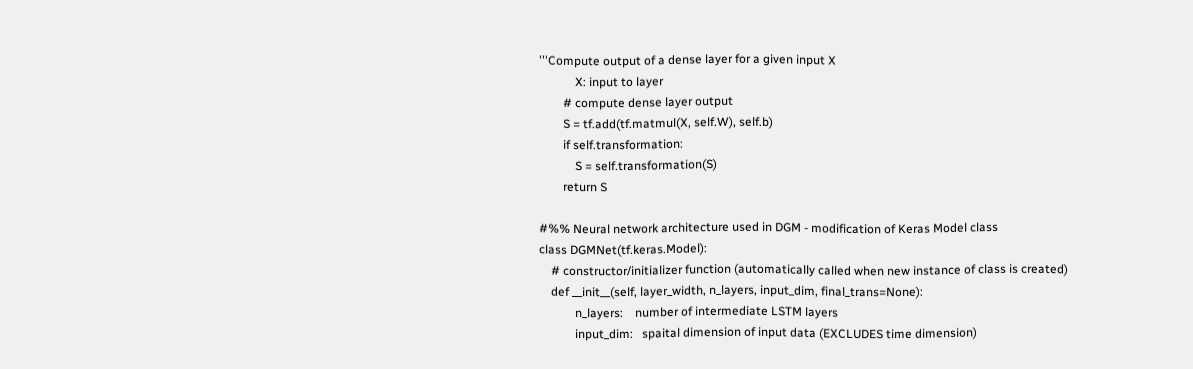'''Compute output of a dense layer for a given input X
            X: input to layer
        # compute dense layer output
        S = tf.add(tf.matmul(X, self.W), self.b)
        if self.transformation:
            S = self.transformation(S)
        return S

#%% Neural network architecture used in DGM - modification of Keras Model class
class DGMNet(tf.keras.Model):
    # constructor/initializer function (automatically called when new instance of class is created)
    def __init__(self, layer_width, n_layers, input_dim, final_trans=None):
            n_layers:    number of intermediate LSTM layers
            input_dim:   spaital dimension of input data (EXCLUDES time dimension)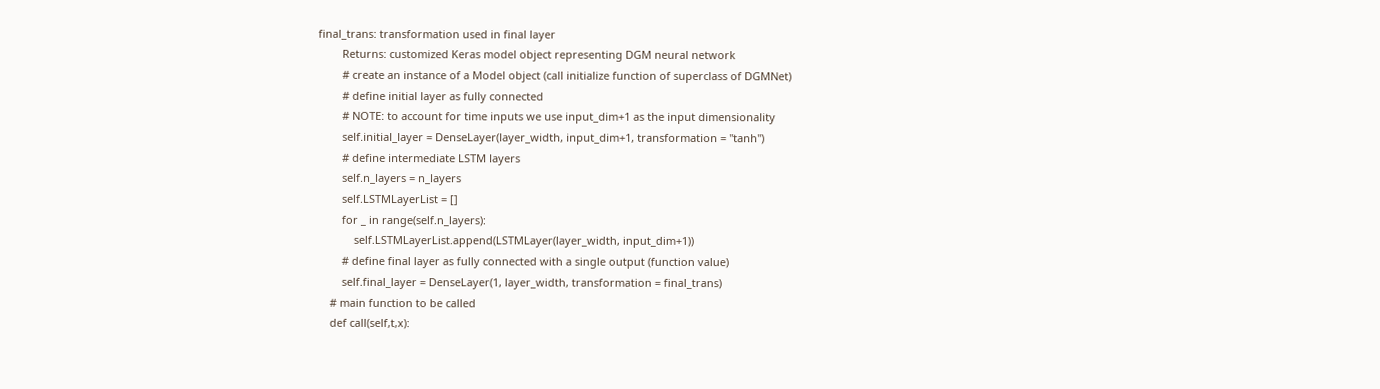final_trans: transformation used in final layer
        Returns: customized Keras model object representing DGM neural network
        # create an instance of a Model object (call initialize function of superclass of DGMNet)
        # define initial layer as fully connected
        # NOTE: to account for time inputs we use input_dim+1 as the input dimensionality
        self.initial_layer = DenseLayer(layer_width, input_dim+1, transformation = "tanh")
        # define intermediate LSTM layers
        self.n_layers = n_layers
        self.LSTMLayerList = []
        for _ in range(self.n_layers):
            self.LSTMLayerList.append(LSTMLayer(layer_width, input_dim+1))
        # define final layer as fully connected with a single output (function value)
        self.final_layer = DenseLayer(1, layer_width, transformation = final_trans)
    # main function to be called
    def call(self,t,x):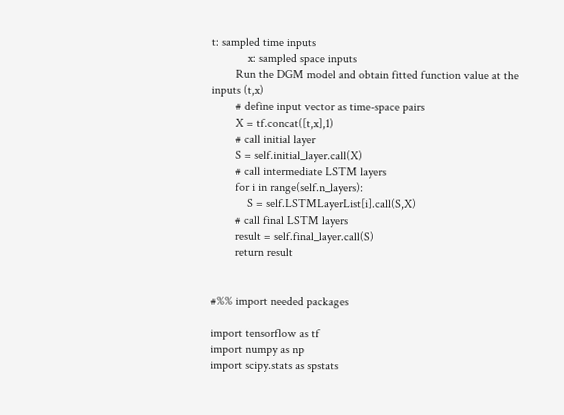t: sampled time inputs
            x: sampled space inputs
        Run the DGM model and obtain fitted function value at the inputs (t,x)
        # define input vector as time-space pairs
        X = tf.concat([t,x],1)
        # call initial layer
        S = self.initial_layer.call(X)
        # call intermediate LSTM layers
        for i in range(self.n_layers):
            S = self.LSTMLayerList[i].call(S,X)
        # call final LSTM layers
        result = self.final_layer.call(S)
        return result


#%% import needed packages

import tensorflow as tf
import numpy as np
import scipy.stats as spstats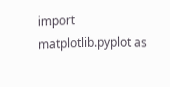import matplotlib.pyplot as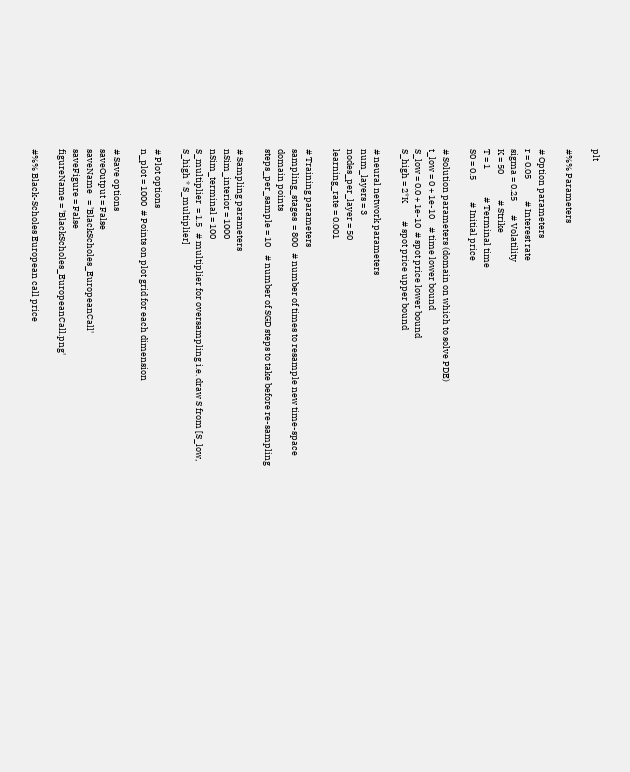plt

#%% Parameters

# Option parameters
r = 0.05           # Interest rate
sigma = 0.25       # Volatility
K = 50             # Strike
T = 1              # Terminal time
S0 = 0.5           # Initial price

# Solution parameters (domain on which to solve PDE)
t_low = 0 + 1e-10    # time lower bound
S_low = 0.0 + 1e-10  # spot price lower bound
S_high = 2*K         # spot price upper bound

# neural network parameters
num_layers = 3
nodes_per_layer = 50
learning_rate = 0.001

# Training parameters
sampling_stages  = 800   # number of times to resample new time-space domain points
steps_per_sample = 10    # number of SGD steps to take before re-sampling

# Sampling parameters
nSim_interior = 1000
nSim_terminal = 100
S_multiplier  = 1.5   # multiplier for oversampling i.e. draw S from [S_low, S_high * S_multiplier]

# Plot options
n_plot = 1000  # Points on plot grid for each dimension

# Save options
saveOutput = False
saveName   = 'BlackScholes_EuropeanCall'
saveFigure = False
figureName = 'BlackScholes_EuropeanCall.png'

#%% Black-Scholes European call price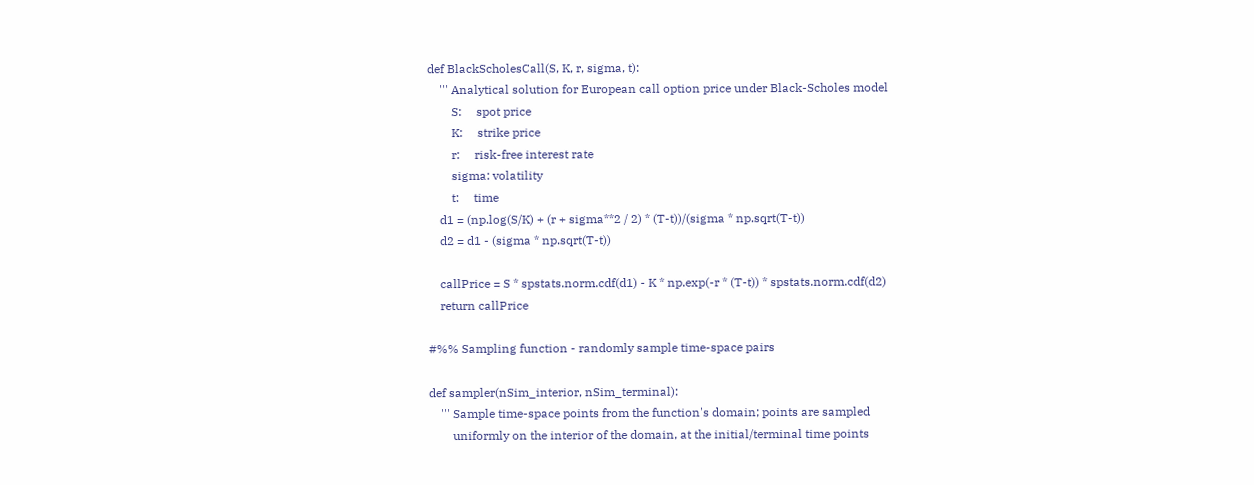def BlackScholesCall(S, K, r, sigma, t):
    ''' Analytical solution for European call option price under Black-Scholes model
        S:     spot price
        K:     strike price
        r:     risk-free interest rate
        sigma: volatility
        t:     time
    d1 = (np.log(S/K) + (r + sigma**2 / 2) * (T-t))/(sigma * np.sqrt(T-t))
    d2 = d1 - (sigma * np.sqrt(T-t))

    callPrice = S * spstats.norm.cdf(d1) - K * np.exp(-r * (T-t)) * spstats.norm.cdf(d2)
    return callPrice

#%% Sampling function - randomly sample time-space pairs

def sampler(nSim_interior, nSim_terminal):
    ''' Sample time-space points from the function's domain; points are sampled
        uniformly on the interior of the domain, at the initial/terminal time points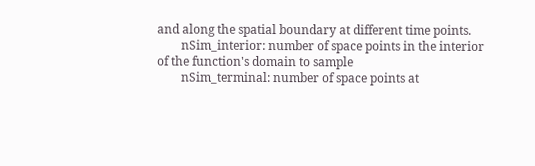and along the spatial boundary at different time points.
        nSim_interior: number of space points in the interior of the function's domain to sample
        nSim_terminal: number of space points at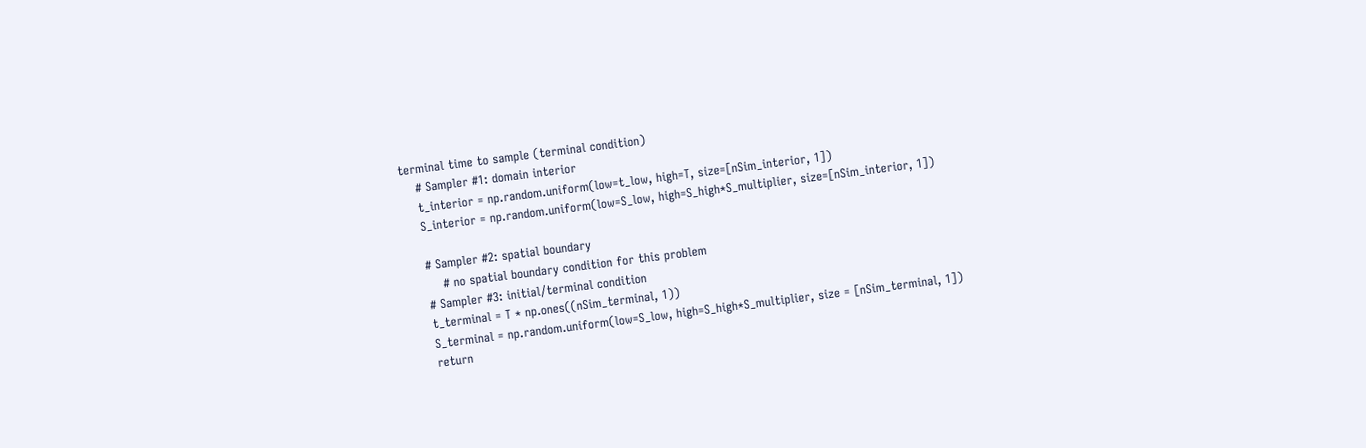terminal time to sample (terminal condition)
    # Sampler #1: domain interior
    t_interior = np.random.uniform(low=t_low, high=T, size=[nSim_interior, 1])
    S_interior = np.random.uniform(low=S_low, high=S_high*S_multiplier, size=[nSim_interior, 1])

    # Sampler #2: spatial boundary
        # no spatial boundary condition for this problem
    # Sampler #3: initial/terminal condition
    t_terminal = T * np.ones((nSim_terminal, 1))
    S_terminal = np.random.uniform(low=S_low, high=S_high*S_multiplier, size = [nSim_terminal, 1])
    return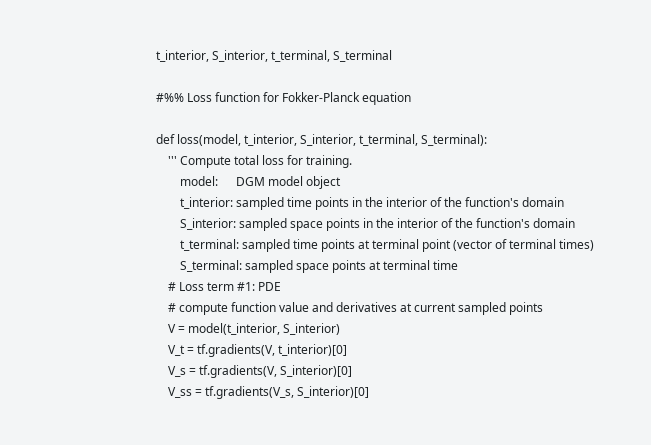t_interior, S_interior, t_terminal, S_terminal

#%% Loss function for Fokker-Planck equation

def loss(model, t_interior, S_interior, t_terminal, S_terminal):
    ''' Compute total loss for training.
        model:      DGM model object
        t_interior: sampled time points in the interior of the function's domain
        S_interior: sampled space points in the interior of the function's domain
        t_terminal: sampled time points at terminal point (vector of terminal times)
        S_terminal: sampled space points at terminal time
    # Loss term #1: PDE
    # compute function value and derivatives at current sampled points
    V = model(t_interior, S_interior)
    V_t = tf.gradients(V, t_interior)[0]
    V_s = tf.gradients(V, S_interior)[0]
    V_ss = tf.gradients(V_s, S_interior)[0]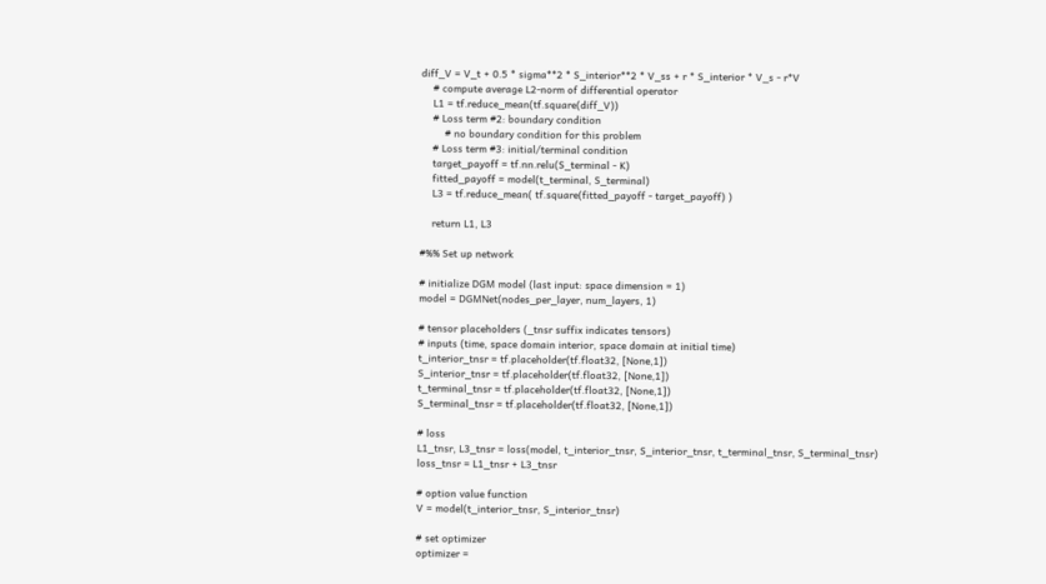diff_V = V_t + 0.5 * sigma**2 * S_interior**2 * V_ss + r * S_interior * V_s - r*V
    # compute average L2-norm of differential operator
    L1 = tf.reduce_mean(tf.square(diff_V))
    # Loss term #2: boundary condition
        # no boundary condition for this problem
    # Loss term #3: initial/terminal condition
    target_payoff = tf.nn.relu(S_terminal - K)
    fitted_payoff = model(t_terminal, S_terminal)
    L3 = tf.reduce_mean( tf.square(fitted_payoff - target_payoff) )

    return L1, L3

#%% Set up network

# initialize DGM model (last input: space dimension = 1)
model = DGMNet(nodes_per_layer, num_layers, 1)

# tensor placeholders (_tnsr suffix indicates tensors)
# inputs (time, space domain interior, space domain at initial time)
t_interior_tnsr = tf.placeholder(tf.float32, [None,1])
S_interior_tnsr = tf.placeholder(tf.float32, [None,1])
t_terminal_tnsr = tf.placeholder(tf.float32, [None,1])
S_terminal_tnsr = tf.placeholder(tf.float32, [None,1])

# loss
L1_tnsr, L3_tnsr = loss(model, t_interior_tnsr, S_interior_tnsr, t_terminal_tnsr, S_terminal_tnsr)
loss_tnsr = L1_tnsr + L3_tnsr

# option value function
V = model(t_interior_tnsr, S_interior_tnsr)

# set optimizer
optimizer =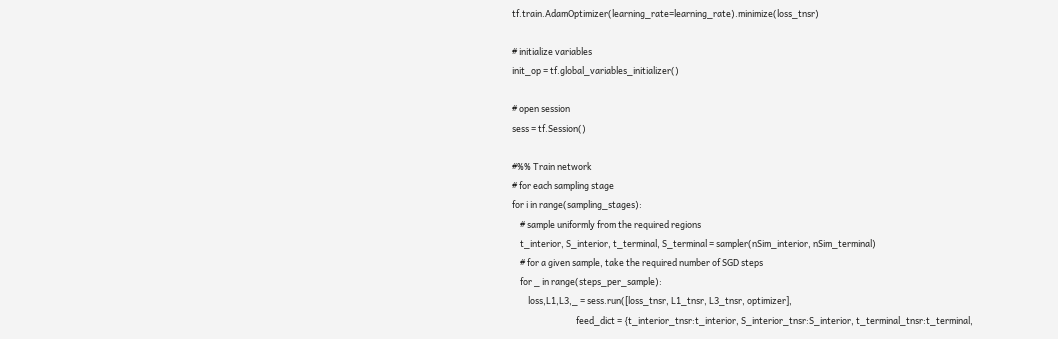tf.train.AdamOptimizer(learning_rate=learning_rate).minimize(loss_tnsr)

# initialize variables
init_op = tf.global_variables_initializer()

# open session
sess = tf.Session()

#%% Train network
# for each sampling stage
for i in range(sampling_stages):
    # sample uniformly from the required regions
    t_interior, S_interior, t_terminal, S_terminal = sampler(nSim_interior, nSim_terminal)
    # for a given sample, take the required number of SGD steps
    for _ in range(steps_per_sample):
        loss,L1,L3,_ = sess.run([loss_tnsr, L1_tnsr, L3_tnsr, optimizer],
                                feed_dict = {t_interior_tnsr:t_interior, S_interior_tnsr:S_interior, t_terminal_tnsr:t_terminal,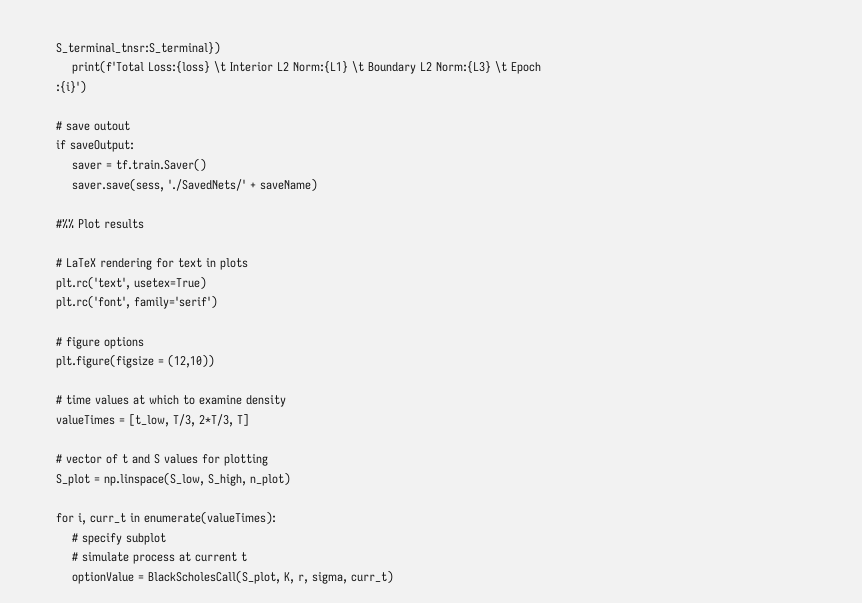S_terminal_tnsr:S_terminal})
    print(f'Total Loss:{loss} \t Interior L2 Norm:{L1} \t Boundary L2 Norm:{L3} \t Epoch :{i}')

# save outout
if saveOutput:
    saver = tf.train.Saver()
    saver.save(sess, './SavedNets/' + saveName)

#%% Plot results

# LaTeX rendering for text in plots
plt.rc('text', usetex=True)
plt.rc('font', family='serif')

# figure options
plt.figure(figsize = (12,10))

# time values at which to examine density
valueTimes = [t_low, T/3, 2*T/3, T]

# vector of t and S values for plotting
S_plot = np.linspace(S_low, S_high, n_plot)

for i, curr_t in enumerate(valueTimes):
    # specify subplot
    # simulate process at current t
    optionValue = BlackScholesCall(S_plot, K, r, sigma, curr_t)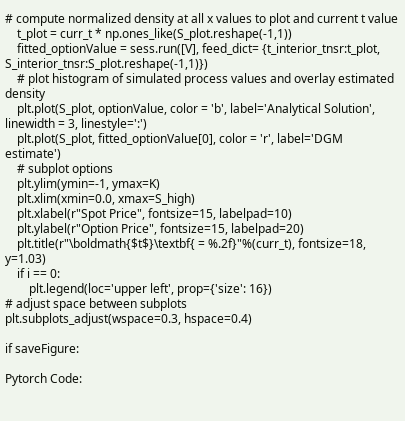# compute normalized density at all x values to plot and current t value
    t_plot = curr_t * np.ones_like(S_plot.reshape(-1,1))
    fitted_optionValue = sess.run([V], feed_dict= {t_interior_tnsr:t_plot, S_interior_tnsr:S_plot.reshape(-1,1)})
    # plot histogram of simulated process values and overlay estimated density
    plt.plot(S_plot, optionValue, color = 'b', label='Analytical Solution', linewidth = 3, linestyle=':')
    plt.plot(S_plot, fitted_optionValue[0], color = 'r', label='DGM estimate')
    # subplot options
    plt.ylim(ymin=-1, ymax=K)
    plt.xlim(xmin=0.0, xmax=S_high)
    plt.xlabel(r"Spot Price", fontsize=15, labelpad=10)
    plt.ylabel(r"Option Price", fontsize=15, labelpad=20)
    plt.title(r"\boldmath{$t$}\textbf{ = %.2f}"%(curr_t), fontsize=18, y=1.03)
    if i == 0:
        plt.legend(loc='upper left', prop={'size': 16})
# adjust space between subplots
plt.subplots_adjust(wspace=0.3, hspace=0.4)

if saveFigure:

Pytorch Code: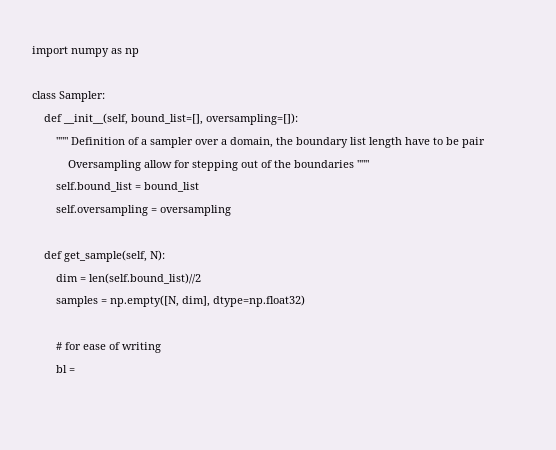import numpy as np

class Sampler:
    def __init__(self, bound_list=[], oversampling=[]):
        """ Definition of a sampler over a domain, the boundary list length have to be pair
            Oversampling allow for stepping out of the boundaries """
        self.bound_list = bound_list
        self.oversampling = oversampling

    def get_sample(self, N):
        dim = len(self.bound_list)//2
        samples = np.empty([N, dim], dtype=np.float32)

        # for ease of writing
        bl =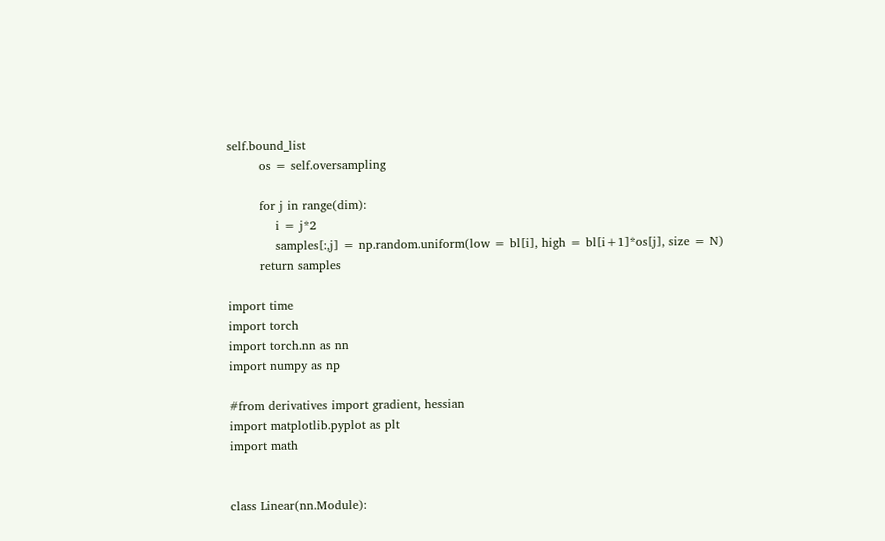self.bound_list
        os = self.oversampling

        for j in range(dim):
            i = j*2
            samples[:,j] = np.random.uniform(low = bl[i], high = bl[i+1]*os[j], size = N)
        return samples

import time
import torch
import torch.nn as nn
import numpy as np

#from derivatives import gradient, hessian
import matplotlib.pyplot as plt
import math


class Linear(nn.Module):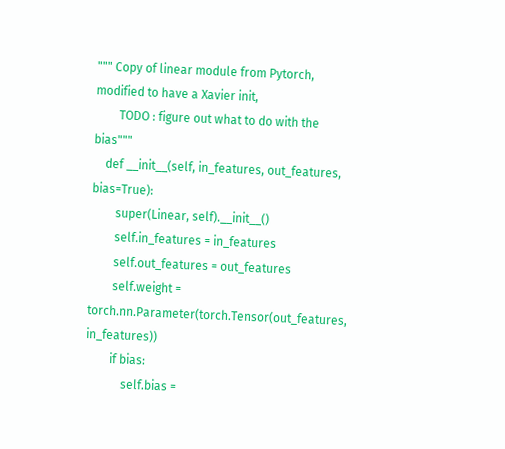""" Copy of linear module from Pytorch, modified to have a Xavier init,
        TODO : figure out what to do with the bias"""
    def __init__(self, in_features, out_features, bias=True):
        super(Linear, self).__init__()
        self.in_features = in_features
        self.out_features = out_features
        self.weight = torch.nn.Parameter(torch.Tensor(out_features, in_features))
        if bias:
            self.bias =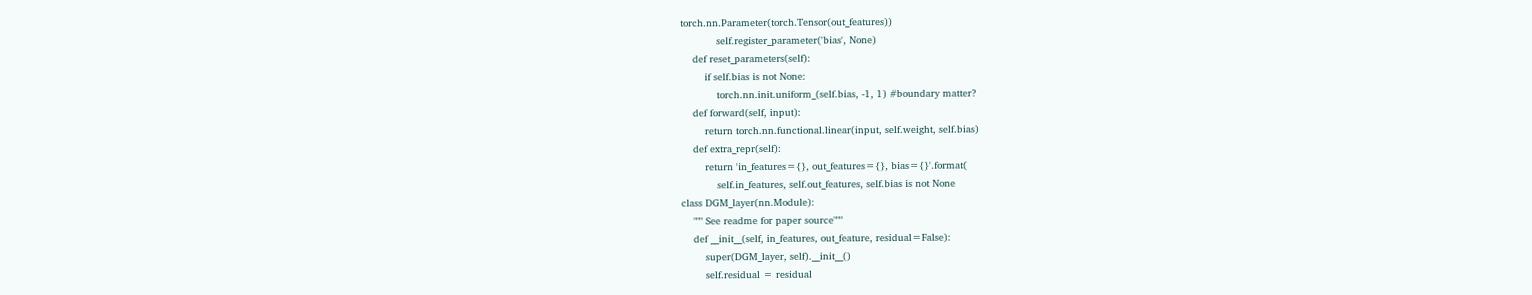torch.nn.Parameter(torch.Tensor(out_features))
            self.register_parameter('bias', None)
    def reset_parameters(self):
        if self.bias is not None:
            torch.nn.init.uniform_(self.bias, -1, 1) #boundary matter?
    def forward(self, input):
        return torch.nn.functional.linear(input, self.weight, self.bias)
    def extra_repr(self):
        return 'in_features={}, out_features={}, bias={}'.format(
            self.in_features, self.out_features, self.bias is not None
class DGM_layer(nn.Module):
    """ See readme for paper source"""
    def __init__(self, in_features, out_feature, residual=False):
        super(DGM_layer, self).__init__()
        self.residual = residual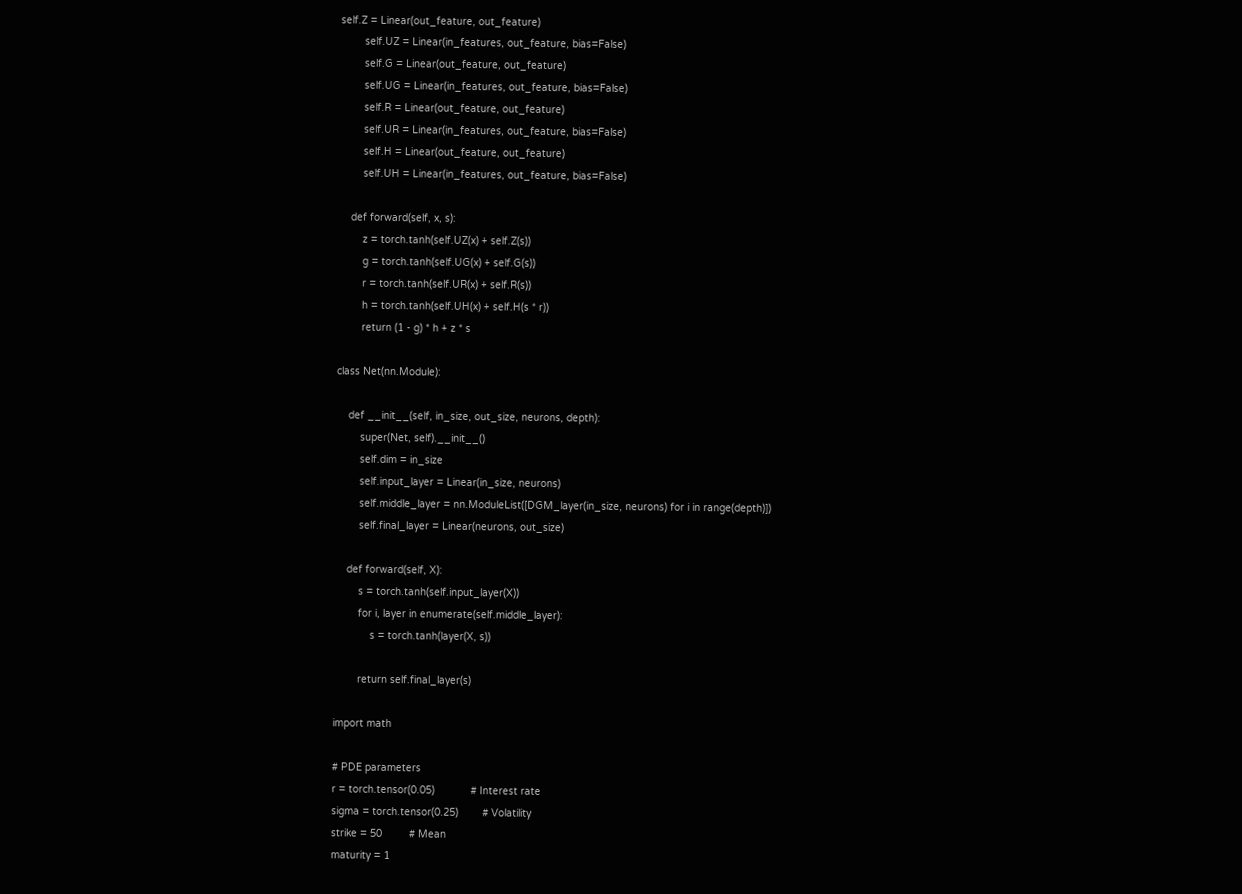self.Z = Linear(out_feature, out_feature)
        self.UZ = Linear(in_features, out_feature, bias=False)
        self.G = Linear(out_feature, out_feature)
        self.UG = Linear(in_features, out_feature, bias=False)
        self.R = Linear(out_feature, out_feature)
        self.UR = Linear(in_features, out_feature, bias=False)
        self.H = Linear(out_feature, out_feature)
        self.UH = Linear(in_features, out_feature, bias=False)

    def forward(self, x, s):
        z = torch.tanh(self.UZ(x) + self.Z(s))
        g = torch.tanh(self.UG(x) + self.G(s))
        r = torch.tanh(self.UR(x) + self.R(s))
        h = torch.tanh(self.UH(x) + self.H(s * r))
        return (1 - g) * h + z * s

class Net(nn.Module):

    def __init__(self, in_size, out_size, neurons, depth):
        super(Net, self).__init__()
        self.dim = in_size
        self.input_layer = Linear(in_size, neurons)
        self.middle_layer = nn.ModuleList([DGM_layer(in_size, neurons) for i in range(depth)])
        self.final_layer = Linear(neurons, out_size)

    def forward(self, X):
        s = torch.tanh(self.input_layer(X))
        for i, layer in enumerate(self.middle_layer):
            s = torch.tanh(layer(X, s))

        return self.final_layer(s)

import math

# PDE parameters
r = torch.tensor(0.05)            # Interest rate
sigma = torch.tensor(0.25)        # Volatility
strike = 50         # Mean
maturity = 1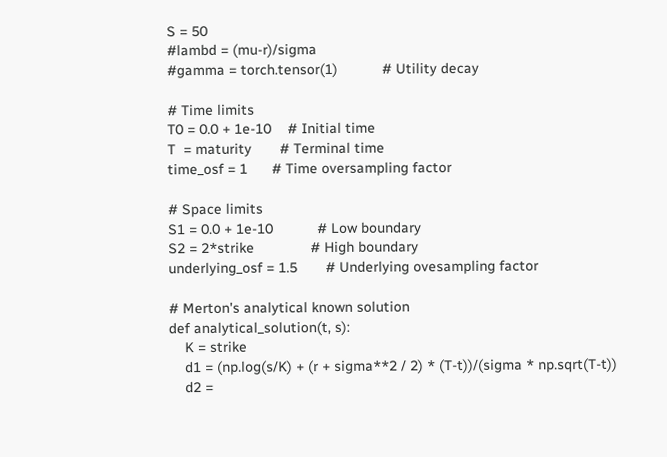S = 50
#lambd = (mu-r)/sigma
#gamma = torch.tensor(1)           # Utility decay

# Time limits
T0 = 0.0 + 1e-10    # Initial time
T  = maturity       # Terminal time
time_osf = 1      # Time oversampling factor

# Space limits
S1 = 0.0 + 1e-10           # Low boundary
S2 = 2*strike              # High boundary
underlying_osf = 1.5       # Underlying ovesampling factor

# Merton's analytical known solution
def analytical_solution(t, s):
    K = strike
    d1 = (np.log(s/K) + (r + sigma**2 / 2) * (T-t))/(sigma * np.sqrt(T-t))
    d2 =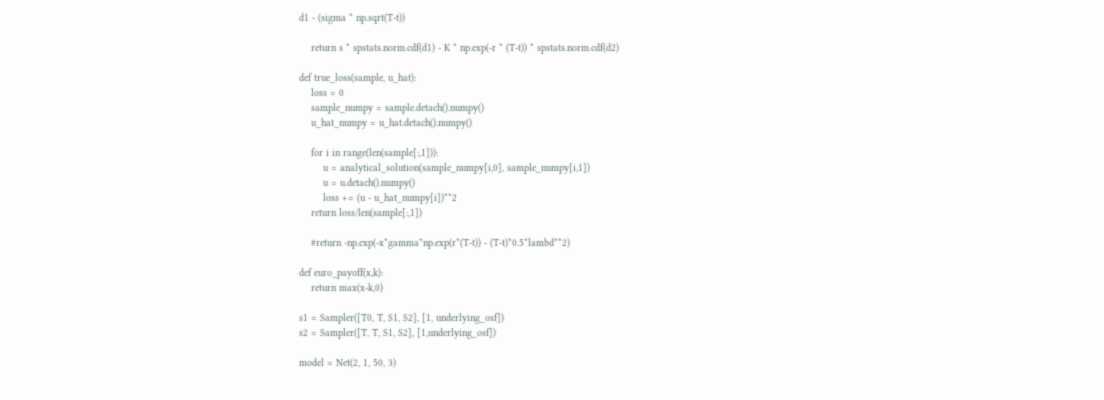d1 - (sigma * np.sqrt(T-t))

    return s * spstats.norm.cdf(d1) - K * np.exp(-r * (T-t)) * spstats.norm.cdf(d2)

def true_loss(sample, u_hat):
    loss = 0
    sample_numpy = sample.detach().numpy()
    u_hat_numpy = u_hat.detach().numpy()

    for i in range(len(sample[:,1])):
        u = analytical_solution(sample_numpy[i,0], sample_numpy[i,1])
        u = u.detach().numpy()
        loss += (u - u_hat_numpy[i])**2
    return loss/len(sample[:,1])

    #return -np.exp(-x*gamma*np.exp(r*(T-t)) - (T-t)*0.5*lambd**2)

def euro_payoff(x,k):
    return max(x-k,0)

s1 = Sampler([T0, T, S1, S2], [1, underlying_osf])
s2 = Sampler([T, T, S1, S2], [1,underlying_osf])

model = Net(2, 1, 50, 3)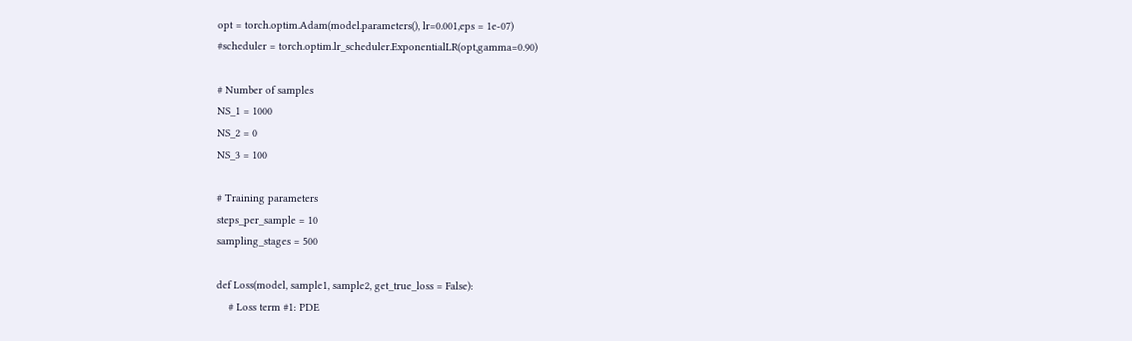opt = torch.optim.Adam(model.parameters(), lr=0.001,eps = 1e-07)
#scheduler = torch.optim.lr_scheduler.ExponentialLR(opt,gamma=0.90)

# Number of samples
NS_1 = 1000
NS_2 = 0
NS_3 = 100

# Training parameters
steps_per_sample = 10
sampling_stages = 500

def Loss(model, sample1, sample2, get_true_loss = False):
    # Loss term #1: PDE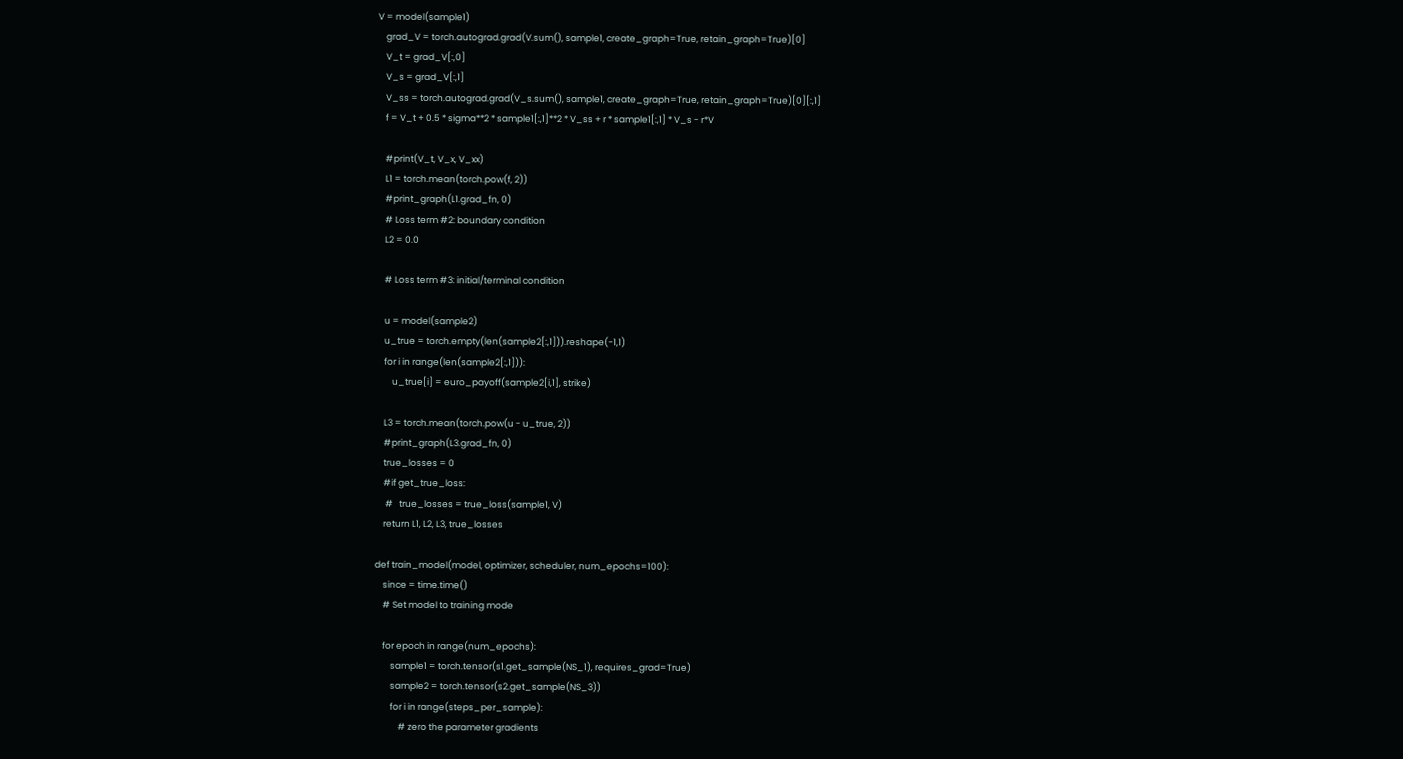V = model(sample1)
    grad_V = torch.autograd.grad(V.sum(), sample1, create_graph=True, retain_graph=True)[0]
    V_t = grad_V[:,0]
    V_s = grad_V[:,1]
    V_ss = torch.autograd.grad(V_s.sum(), sample1, create_graph=True, retain_graph=True)[0][:,1]
    f = V_t + 0.5 * sigma**2 * sample1[:,1]**2 * V_ss + r * sample1[:,1] * V_s - r*V

    #print(V_t, V_x, V_xx)
    L1 = torch.mean(torch.pow(f, 2))
    #print_graph(L1.grad_fn, 0)
    # Loss term #2: boundary condition
    L2 = 0.0

    # Loss term #3: initial/terminal condition

    u = model(sample2)
    u_true = torch.empty(len(sample2[:,1])).reshape(-1,1)
    for i in range(len(sample2[:,1])):
        u_true[i] = euro_payoff(sample2[i,1], strike)

    L3 = torch.mean(torch.pow(u - u_true, 2))
    #print_graph(L3.grad_fn, 0)
    true_losses = 0
    #if get_true_loss:
     #   true_losses = true_loss(sample1, V)
    return L1, L2, L3, true_losses

def train_model(model, optimizer, scheduler, num_epochs=100):
    since = time.time()
    # Set model to training mode

    for epoch in range(num_epochs):
        sample1 = torch.tensor(s1.get_sample(NS_1), requires_grad=True)
        sample2 = torch.tensor(s2.get_sample(NS_3))
        for i in range(steps_per_sample):
            # zero the parameter gradients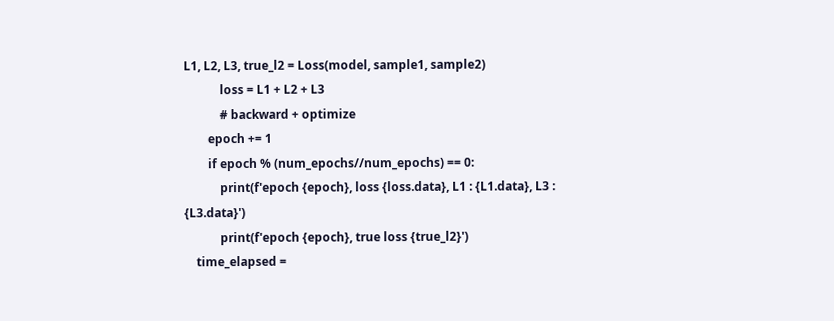L1, L2, L3, true_l2 = Loss(model, sample1, sample2)
            loss = L1 + L2 + L3
            # backward + optimize
        epoch += 1
        if epoch % (num_epochs//num_epochs) == 0:
            print(f'epoch {epoch}, loss {loss.data}, L1 : {L1.data}, L3 : {L3.data}')
            print(f'epoch {epoch}, true loss {true_l2}')
    time_elapsed =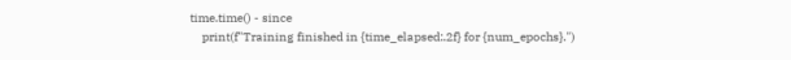time.time() - since
    print(f"Training finished in {time_elapsed:.2f} for {num_epochs}.")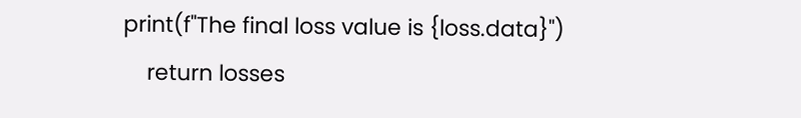print(f"The final loss value is {loss.data}")
    return losses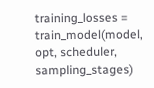training_losses = train_model(model, opt, scheduler, sampling_stages)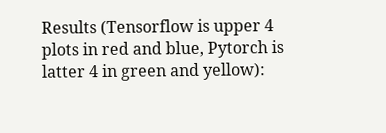Results (Tensorflow is upper 4 plots in red and blue, Pytorch is latter 4 in green and yellow):